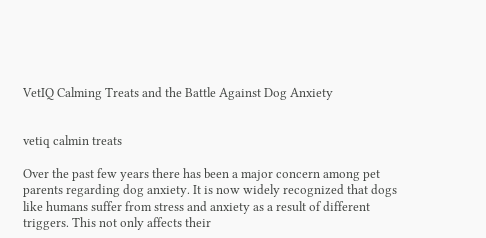VetIQ Calming Treats and the Battle Against Dog Anxiety


vetiq calmin treats

Over the past few years there has been a major concern among pet parents regarding dog anxiety. It is now widely recognized that dogs like humans suffer from stress and anxiety as a result of different triggers. This not only affects their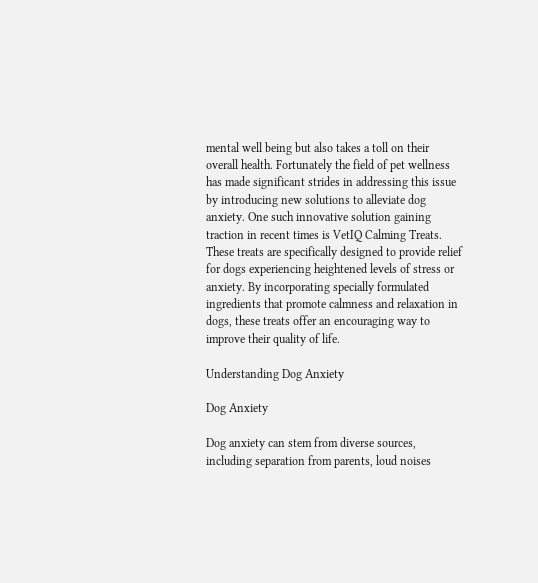mental well being but also takes a toll on their overall health. Fortunately the field of pet wellness has made significant strides in addressing this issue by introducing new solutions to alleviate dog anxiety. One such innovative solution gaining traction in recent times is VetIQ Calming Treats. These treats are specifically designed to provide relief for dogs experiencing heightened levels of stress or anxiety. By incorporating specially formulated ingredients that promote calmness and relaxation in dogs, these treats offer an encouraging way to improve their quality of life.

Understanding Dog Anxiety

Dog Anxiety

Dog anxiety can stem from diverse sources, including separation from parents, loud noises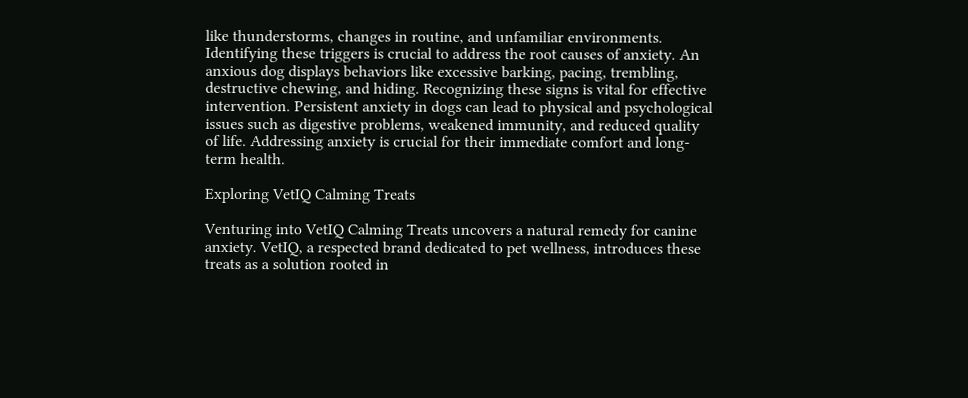like thunderstorms, changes in routine, and unfamiliar environments. Identifying these triggers is crucial to address the root causes of anxiety. An anxious dog displays behaviors like excessive barking, pacing, trembling, destructive chewing, and hiding. Recognizing these signs is vital for effective intervention. Persistent anxiety in dogs can lead to physical and psychological issues such as digestive problems, weakened immunity, and reduced quality of life. Addressing anxiety is crucial for their immediate comfort and long-term health.

Exploring VetIQ Calming Treats

Venturing into VetIQ Calming Treats uncovers a natural remedy for canine anxiety. VetIQ, a respected brand dedicated to pet wellness, introduces these treats as a solution rooted in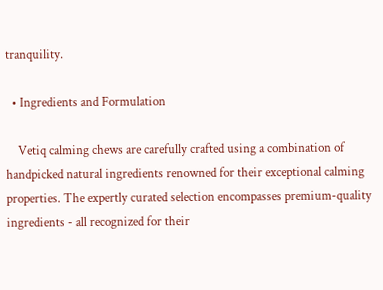tranquility.

  • Ingredients and Formulation

    Vetiq calming chews are carefully crafted using a combination of handpicked natural ingredients renowned for their exceptional calming properties. The expertly curated selection encompasses premium-quality ingredients - all recognized for their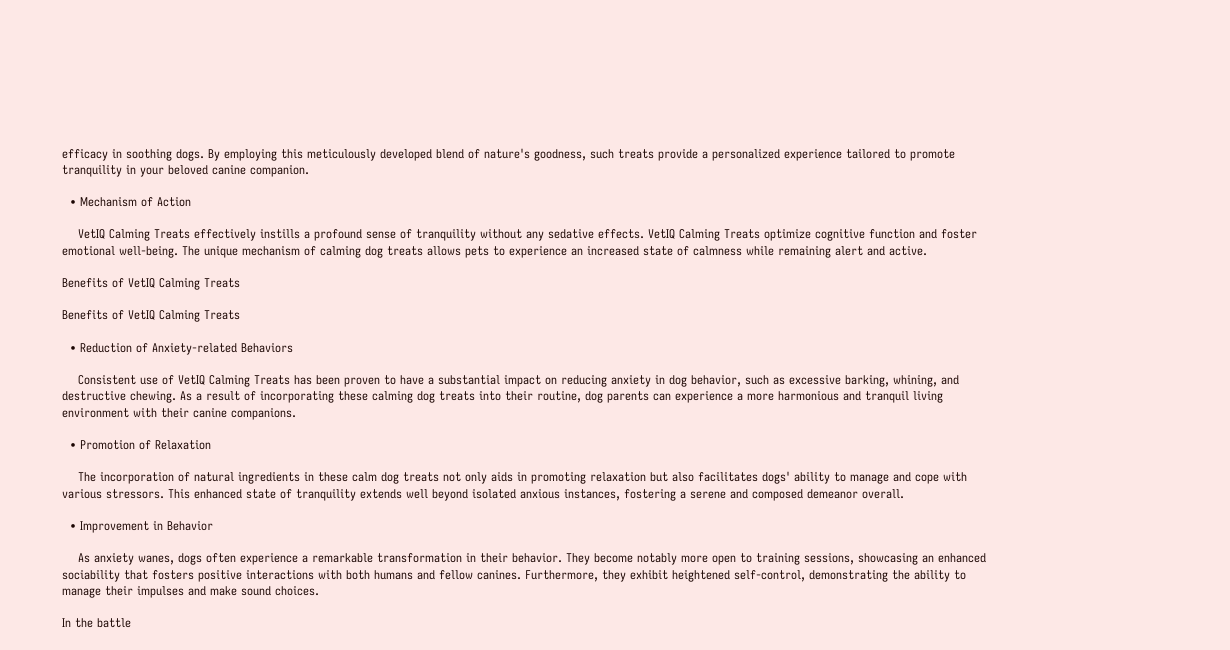efficacy in soothing dogs. By employing this meticulously developed blend of nature's goodness, such treats provide a personalized experience tailored to promote tranquility in your beloved canine companion.

  • Mechanism of Action

    VetIQ Calming Treats effectively instills a profound sense of tranquility without any sedative effects. VetIQ Calming Treats optimize cognitive function and foster emotional well-being. The unique mechanism of calming dog treats allows pets to experience an increased state of calmness while remaining alert and active.

Benefits of VetIQ Calming Treats

Benefits of VetIQ Calming Treats

  • Reduction of Anxiety-related Behaviors

    Consistent use of VetIQ Calming Treats has been proven to have a substantial impact on reducing anxiety in dog behavior, such as excessive barking, whining, and destructive chewing. As a result of incorporating these calming dog treats into their routine, dog parents can experience a more harmonious and tranquil living environment with their canine companions.

  • Promotion of Relaxation

    The incorporation of natural ingredients in these calm dog treats not only aids in promoting relaxation but also facilitates dogs' ability to manage and cope with various stressors. This enhanced state of tranquility extends well beyond isolated anxious instances, fostering a serene and composed demeanor overall.

  • Improvement in Behavior

    As anxiety wanes, dogs often experience a remarkable transformation in their behavior. They become notably more open to training sessions, showcasing an enhanced sociability that fosters positive interactions with both humans and fellow canines. Furthermore, they exhibit heightened self-control, demonstrating the ability to manage their impulses and make sound choices.

In the battle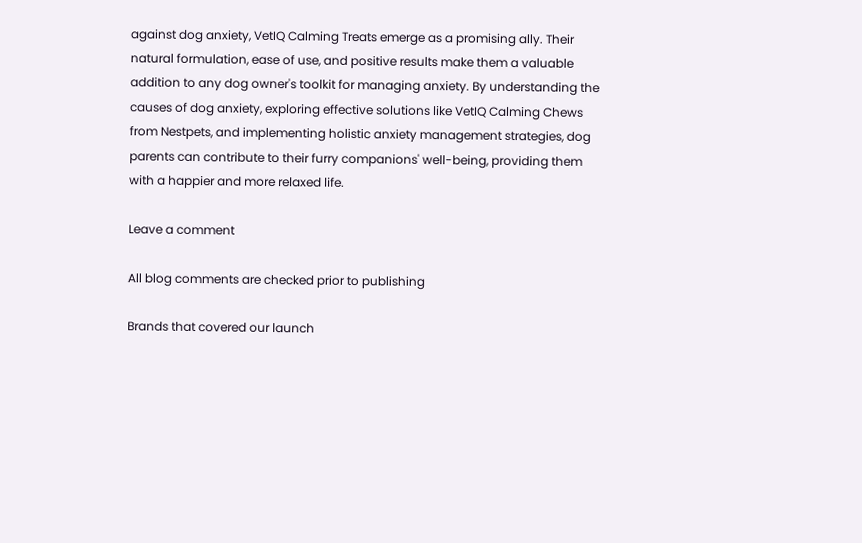against dog anxiety, VetIQ Calming Treats emerge as a promising ally. Their natural formulation, ease of use, and positive results make them a valuable addition to any dog owner's toolkit for managing anxiety. By understanding the causes of dog anxiety, exploring effective solutions like VetIQ Calming Chews from Nestpets, and implementing holistic anxiety management strategies, dog parents can contribute to their furry companions' well-being, providing them with a happier and more relaxed life.

Leave a comment

All blog comments are checked prior to publishing

Brands that covered our launch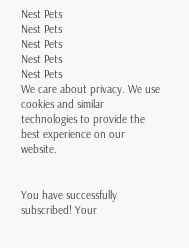Nest Pets
Nest Pets
Nest Pets
Nest Pets
Nest Pets
We care about privacy. We use cookies and similar technologies to provide the best experience on our website.


You have successfully subscribed! Your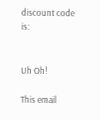discount code is:


Uh Oh!

This email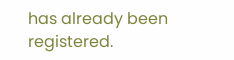has already been registered.